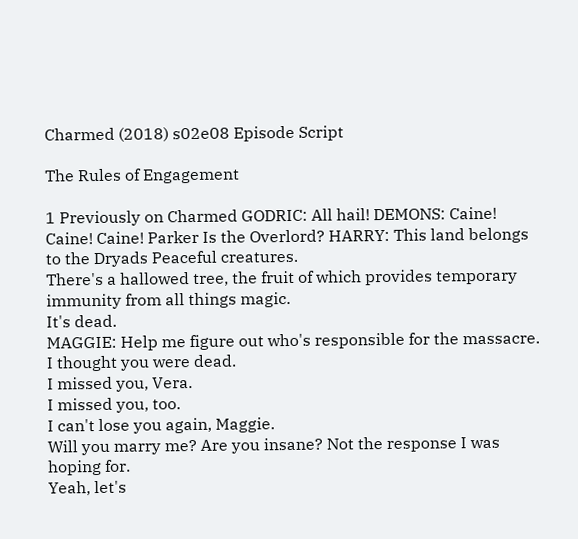Charmed (2018) s02e08 Episode Script

The Rules of Engagement

1 Previously on Charmed GODRIC: All hail! DEMONS: Caine! Caine! Caine! Parker Is the Overlord? HARRY: This land belongs to the Dryads Peaceful creatures.
There's a hallowed tree, the fruit of which provides temporary immunity from all things magic.
It's dead.
MAGGIE: Help me figure out who's responsible for the massacre.
I thought you were dead.
I missed you, Vera.
I missed you, too.
I can't lose you again, Maggie.
Will you marry me? Are you insane? Not the response I was hoping for.
Yeah, let's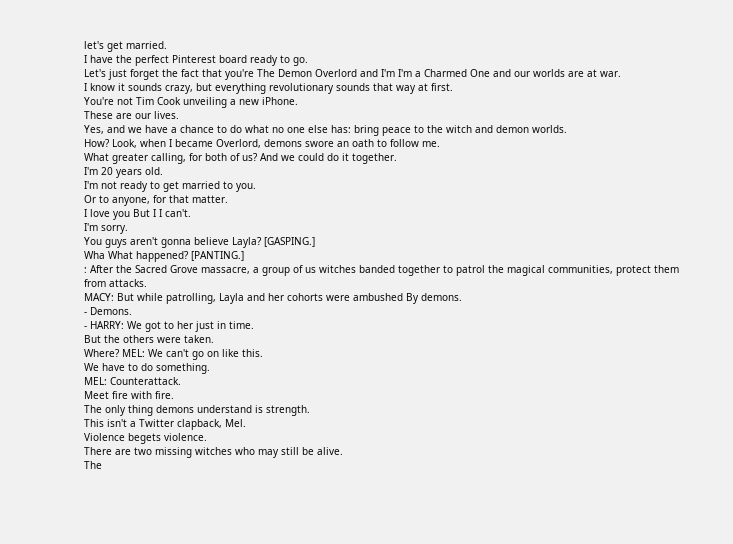let's get married.
I have the perfect Pinterest board ready to go.
Let's just forget the fact that you're The Demon Overlord and I'm I'm a Charmed One and our worlds are at war.
I know it sounds crazy, but everything revolutionary sounds that way at first.
You're not Tim Cook unveiling a new iPhone.
These are our lives.
Yes, and we have a chance to do what no one else has: bring peace to the witch and demon worlds.
How? Look, when I became Overlord, demons swore an oath to follow me.
What greater calling, for both of us? And we could do it together.
I'm 20 years old.
I'm not ready to get married to you.
Or to anyone, for that matter.
I love you But I I can't.
I'm sorry.
You guys aren't gonna believe Layla? [GASPING.]
Wha What happened? [PANTING.]
: After the Sacred Grove massacre, a group of us witches banded together to patrol the magical communities, protect them from attacks.
MACY: But while patrolling, Layla and her cohorts were ambushed By demons.
- Demons.
- HARRY: We got to her just in time.
But the others were taken.
Where? MEL: We can't go on like this.
We have to do something.
MEL: Counterattack.
Meet fire with fire.
The only thing demons understand is strength.
This isn't a Twitter clapback, Mel.
Violence begets violence.
There are two missing witches who may still be alive.
The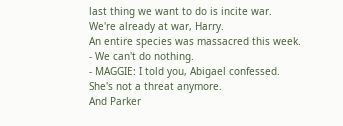last thing we want to do is incite war.
We're already at war, Harry.
An entire species was massacred this week.
- We can't do nothing.
- MAGGIE: I told you, Abigael confessed.
She's not a threat anymore.
And Parker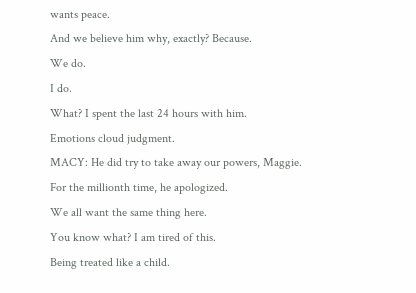wants peace.
And we believe him why, exactly? Because.
We do.
I do.
What? I spent the last 24 hours with him.
Emotions cloud judgment.
MACY: He did try to take away our powers, Maggie.
For the millionth time, he apologized.
We all want the same thing here.
You know what? I am tired of this.
Being treated like a child.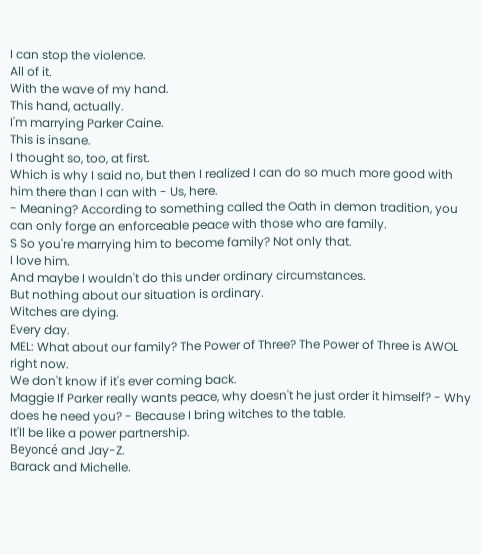I can stop the violence.
All of it.
With the wave of my hand.
This hand, actually.
I'm marrying Parker Caine.
This is insane.
I thought so, too, at first.
Which is why I said no, but then I realized I can do so much more good with him there than I can with - Us, here.
- Meaning? According to something called the Oath in demon tradition, you can only forge an enforceable peace with those who are family.
S So you're marrying him to become family? Not only that.
I love him.
And maybe I wouldn't do this under ordinary circumstances.
But nothing about our situation is ordinary.
Witches are dying.
Every day.
MEL: What about our family? The Power of Three? The Power of Three is AWOL right now.
We don't know if it's ever coming back.
Maggie If Parker really wants peace, why doesn't he just order it himself? - Why does he need you? - Because I bring witches to the table.
It'll be like a power partnership.
Beyoncé and Jay-Z.
Barack and Michelle.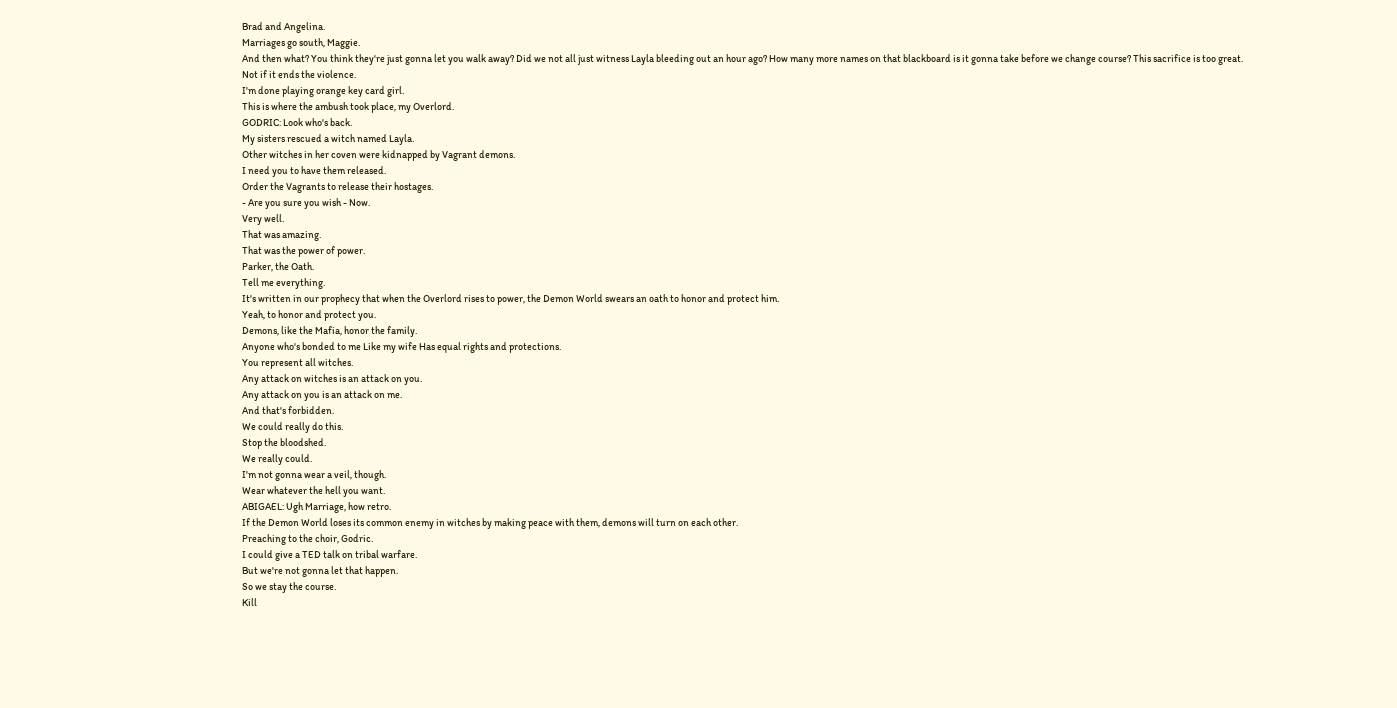Brad and Angelina.
Marriages go south, Maggie.
And then what? You think they're just gonna let you walk away? Did we not all just witness Layla bleeding out an hour ago? How many more names on that blackboard is it gonna take before we change course? This sacrifice is too great.
Not if it ends the violence.
I'm done playing orange key card girl.
This is where the ambush took place, my Overlord.
GODRIC: Look who's back.
My sisters rescued a witch named Layla.
Other witches in her coven were kidnapped by Vagrant demons.
I need you to have them released.
Order the Vagrants to release their hostages.
- Are you sure you wish - Now.
Very well.
That was amazing.
That was the power of power.
Parker, the Oath.
Tell me everything.
It's written in our prophecy that when the Overlord rises to power, the Demon World swears an oath to honor and protect him.
Yeah, to honor and protect you.
Demons, like the Mafia, honor the family.
Anyone who's bonded to me Like my wife Has equal rights and protections.
You represent all witches.
Any attack on witches is an attack on you.
Any attack on you is an attack on me.
And that's forbidden.
We could really do this.
Stop the bloodshed.
We really could.
I'm not gonna wear a veil, though.
Wear whatever the hell you want.
ABIGAEL: Ugh Marriage, how retro.
If the Demon World loses its common enemy in witches by making peace with them, demons will turn on each other.
Preaching to the choir, Godric.
I could give a TED talk on tribal warfare.
But we're not gonna let that happen.
So we stay the course.
Kill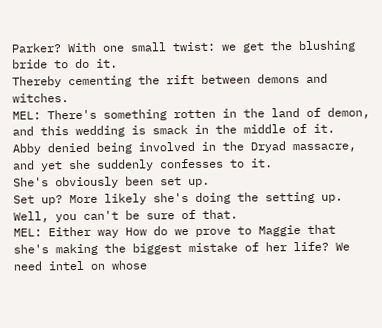Parker? With one small twist: we get the blushing bride to do it.
Thereby cementing the rift between demons and witches.
MEL: There's something rotten in the land of demon, and this wedding is smack in the middle of it.
Abby denied being involved in the Dryad massacre, and yet she suddenly confesses to it.
She's obviously been set up.
Set up? More likely she's doing the setting up.
Well, you can't be sure of that.
MEL: Either way How do we prove to Maggie that she's making the biggest mistake of her life? We need intel on whose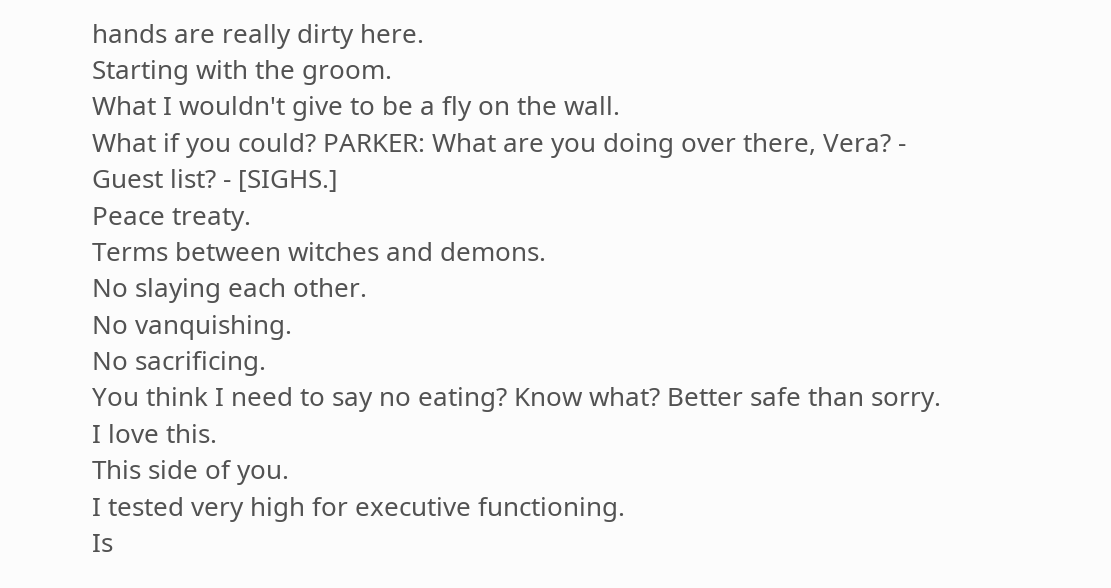hands are really dirty here.
Starting with the groom.
What I wouldn't give to be a fly on the wall.
What if you could? PARKER: What are you doing over there, Vera? - Guest list? - [SIGHS.]
Peace treaty.
Terms between witches and demons.
No slaying each other.
No vanquishing.
No sacrificing.
You think I need to say no eating? Know what? Better safe than sorry.
I love this.
This side of you.
I tested very high for executive functioning.
Is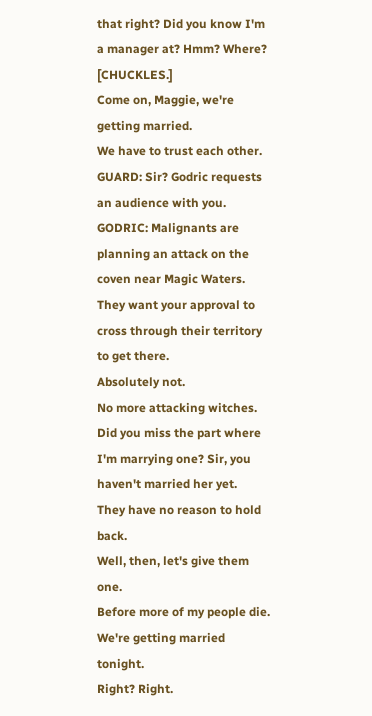that right? Did you know I'm a manager at? Hmm? Where? [CHUCKLES.]
Come on, Maggie, we're getting married.
We have to trust each other.
GUARD: Sir? Godric requests an audience with you.
GODRIC: Malignants are planning an attack on the coven near Magic Waters.
They want your approval to cross through their territory to get there.
Absolutely not.
No more attacking witches.
Did you miss the part where I'm marrying one? Sir, you haven't married her yet.
They have no reason to hold back.
Well, then, let's give them one.
Before more of my people die.
We're getting married tonight.
Right? Right.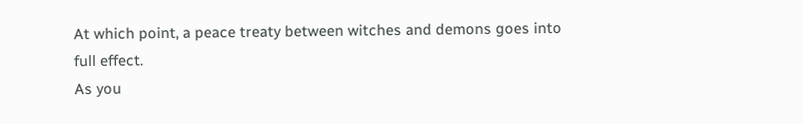At which point, a peace treaty between witches and demons goes into full effect.
As you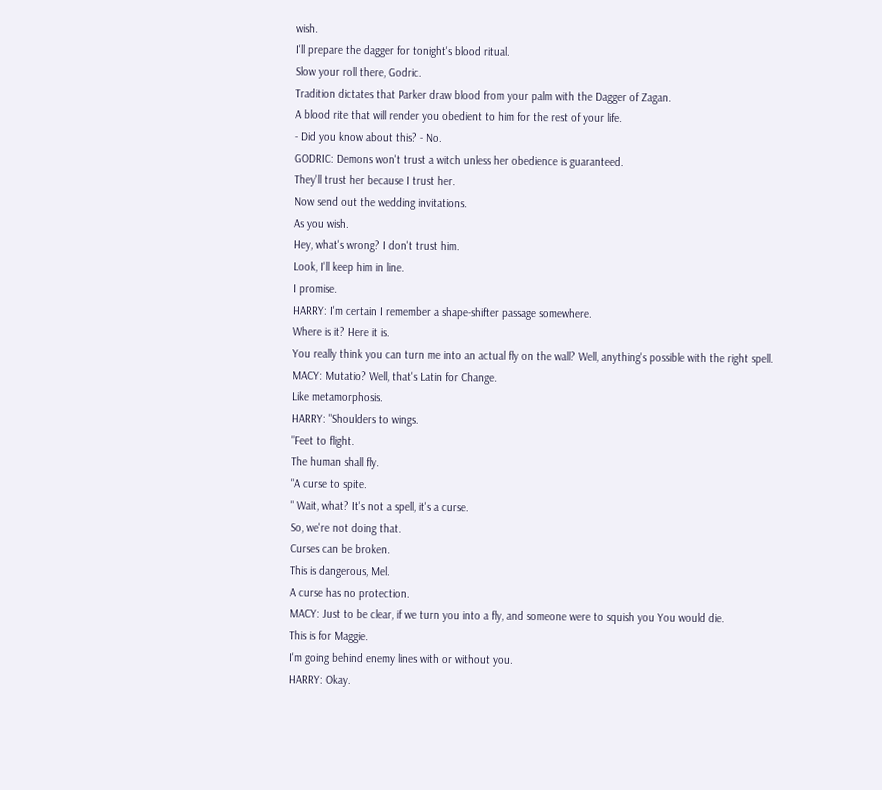wish.
I'll prepare the dagger for tonight's blood ritual.
Slow your roll there, Godric.
Tradition dictates that Parker draw blood from your palm with the Dagger of Zagan.
A blood rite that will render you obedient to him for the rest of your life.
- Did you know about this? - No.
GODRIC: Demons won't trust a witch unless her obedience is guaranteed.
They'll trust her because I trust her.
Now send out the wedding invitations.
As you wish.
Hey, what's wrong? I don't trust him.
Look, I'll keep him in line.
I promise.
HARRY: I'm certain I remember a shape-shifter passage somewhere.
Where is it? Here it is.
You really think you can turn me into an actual fly on the wall? Well, anything's possible with the right spell.
MACY: Mutatio? Well, that's Latin for Change.
Like metamorphosis.
HARRY: "Shoulders to wings.
"Feet to flight.
The human shall fly.
"A curse to spite.
" Wait, what? It's not a spell, it's a curse.
So, we're not doing that.
Curses can be broken.
This is dangerous, Mel.
A curse has no protection.
MACY: Just to be clear, if we turn you into a fly, and someone were to squish you You would die.
This is for Maggie.
I'm going behind enemy lines with or without you.
HARRY: Okay.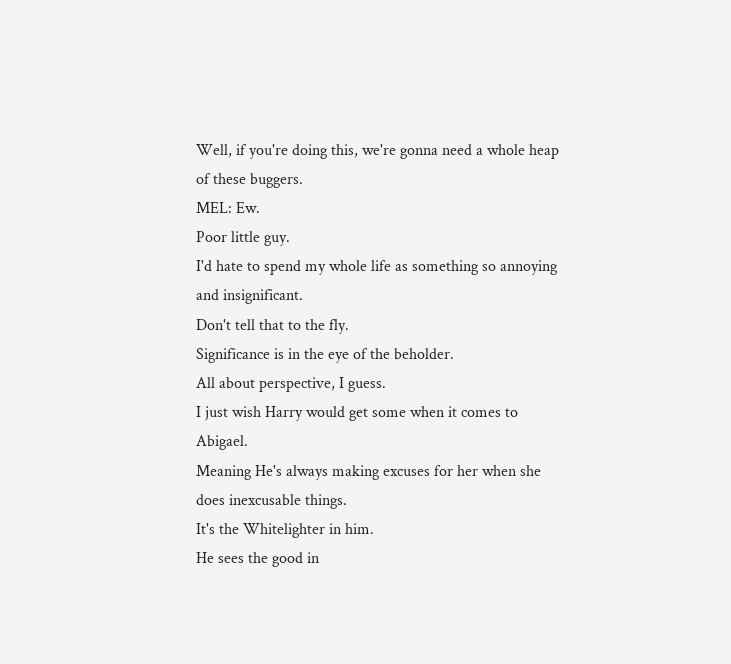Well, if you're doing this, we're gonna need a whole heap of these buggers.
MEL: Ew.
Poor little guy.
I'd hate to spend my whole life as something so annoying and insignificant.
Don't tell that to the fly.
Significance is in the eye of the beholder.
All about perspective, I guess.
I just wish Harry would get some when it comes to Abigael.
Meaning He's always making excuses for her when she does inexcusable things.
It's the Whitelighter in him.
He sees the good in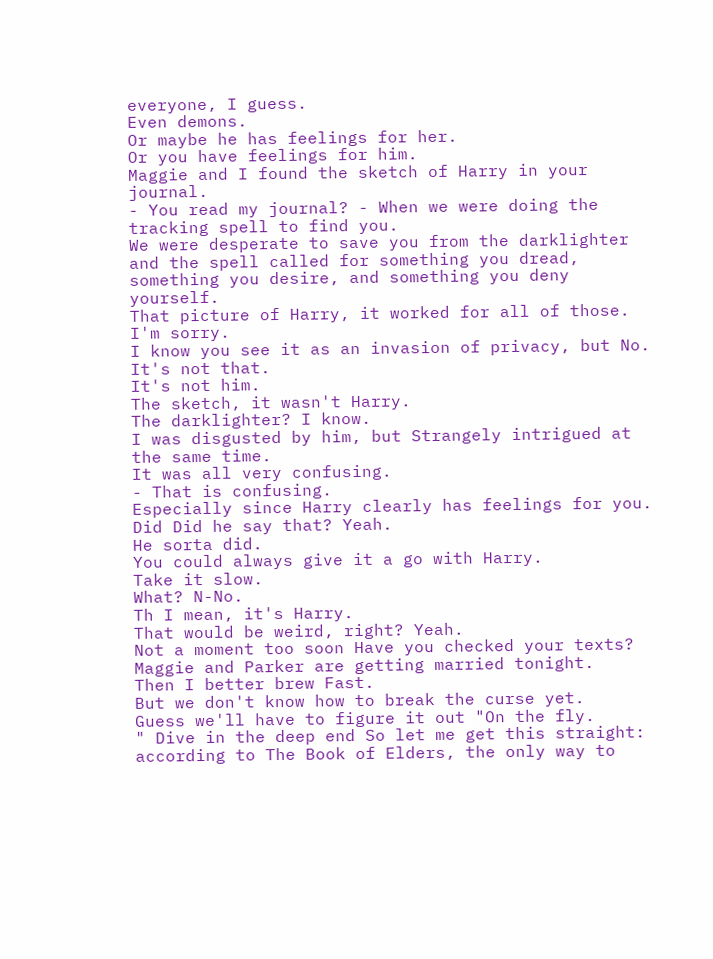everyone, I guess.
Even demons.
Or maybe he has feelings for her.
Or you have feelings for him.
Maggie and I found the sketch of Harry in your journal.
- You read my journal? - When we were doing the tracking spell to find you.
We were desperate to save you from the darklighter and the spell called for something you dread, something you desire, and something you deny yourself.
That picture of Harry, it worked for all of those.
I'm sorry.
I know you see it as an invasion of privacy, but No.
It's not that.
It's not him.
The sketch, it wasn't Harry.
The darklighter? I know.
I was disgusted by him, but Strangely intrigued at the same time.
It was all very confusing.
- That is confusing.
Especially since Harry clearly has feelings for you.
Did Did he say that? Yeah.
He sorta did.
You could always give it a go with Harry.
Take it slow.
What? N-No.
Th I mean, it's Harry.
That would be weird, right? Yeah.
Not a moment too soon Have you checked your texts? Maggie and Parker are getting married tonight.
Then I better brew Fast.
But we don't know how to break the curse yet.
Guess we'll have to figure it out "On the fly.
" Dive in the deep end So let me get this straight: according to The Book of Elders, the only way to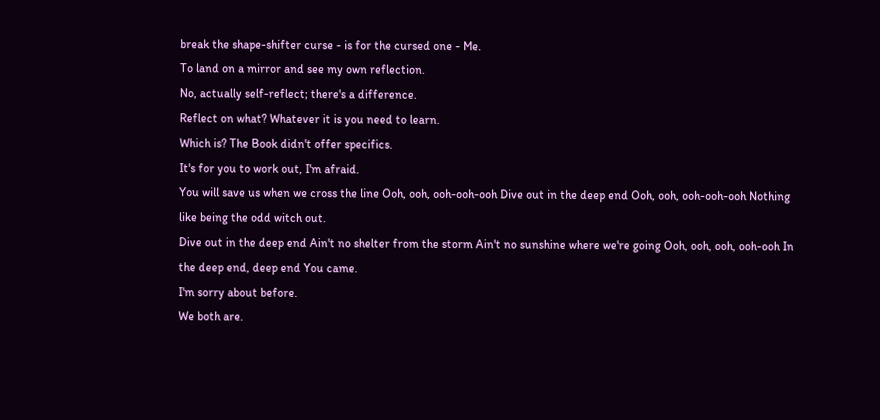break the shape-shifter curse - is for the cursed one - Me.
To land on a mirror and see my own reflection.
No, actually self-reflect; there's a difference.
Reflect on what? Whatever it is you need to learn.
Which is? The Book didn't offer specifics.
It's for you to work out, I'm afraid.
You will save us when we cross the line Ooh, ooh, ooh-ooh-ooh Dive out in the deep end Ooh, ooh, ooh-ooh-ooh Nothing like being the odd witch out.
Dive out in the deep end Ain't no shelter from the storm Ain't no sunshine where we're going Ooh, ooh, ooh, ooh-ooh In the deep end, deep end You came.
I'm sorry about before.
We both are.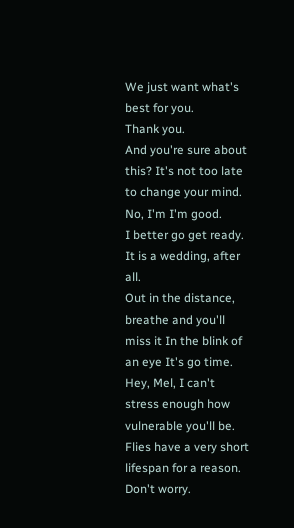We just want what's best for you.
Thank you.
And you're sure about this? It's not too late to change your mind.
No, I'm I'm good.
I better go get ready.
It is a wedding, after all.
Out in the distance, breathe and you'll miss it In the blink of an eye It's go time.
Hey, Mel, I can't stress enough how vulnerable you'll be.
Flies have a very short lifespan for a reason.
Don't worry.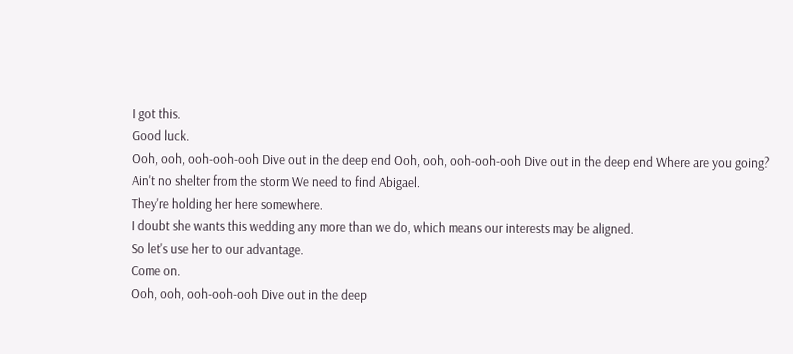I got this.
Good luck.
Ooh, ooh, ooh-ooh-ooh Dive out in the deep end Ooh, ooh, ooh-ooh-ooh Dive out in the deep end Where are you going? Ain't no shelter from the storm We need to find Abigael.
They're holding her here somewhere.
I doubt she wants this wedding any more than we do, which means our interests may be aligned.
So let's use her to our advantage.
Come on.
Ooh, ooh, ooh-ooh-ooh Dive out in the deep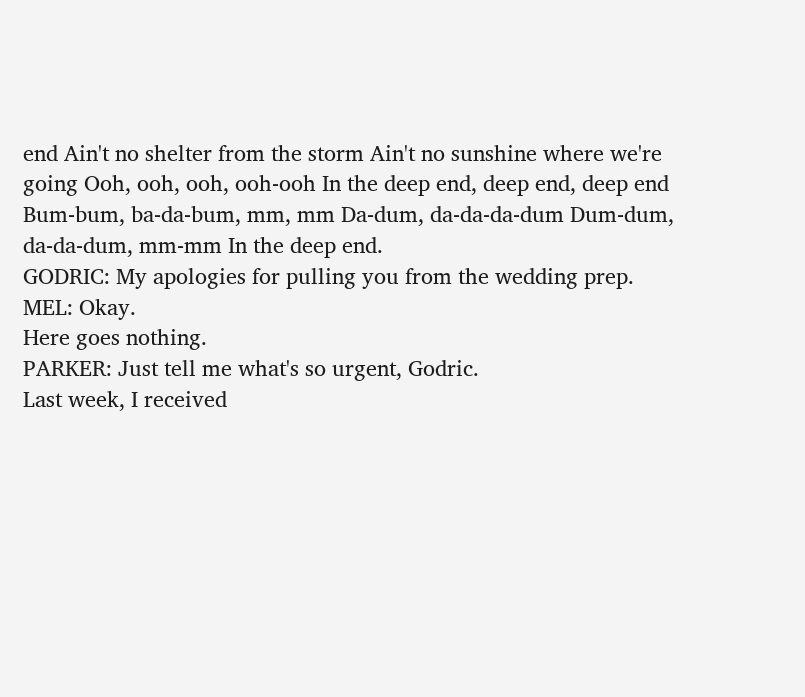end Ain't no shelter from the storm Ain't no sunshine where we're going Ooh, ooh, ooh, ooh-ooh In the deep end, deep end, deep end Bum-bum, ba-da-bum, mm, mm Da-dum, da-da-da-dum Dum-dum, da-da-dum, mm-mm In the deep end.
GODRIC: My apologies for pulling you from the wedding prep.
MEL: Okay.
Here goes nothing.
PARKER: Just tell me what's so urgent, Godric.
Last week, I received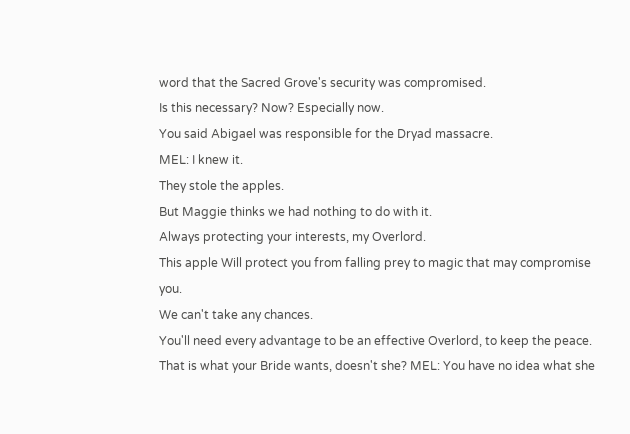word that the Sacred Grove's security was compromised.
Is this necessary? Now? Especially now.
You said Abigael was responsible for the Dryad massacre.
MEL: I knew it.
They stole the apples.
But Maggie thinks we had nothing to do with it.
Always protecting your interests, my Overlord.
This apple Will protect you from falling prey to magic that may compromise you.
We can't take any chances.
You'll need every advantage to be an effective Overlord, to keep the peace.
That is what your Bride wants, doesn't she? MEL: You have no idea what she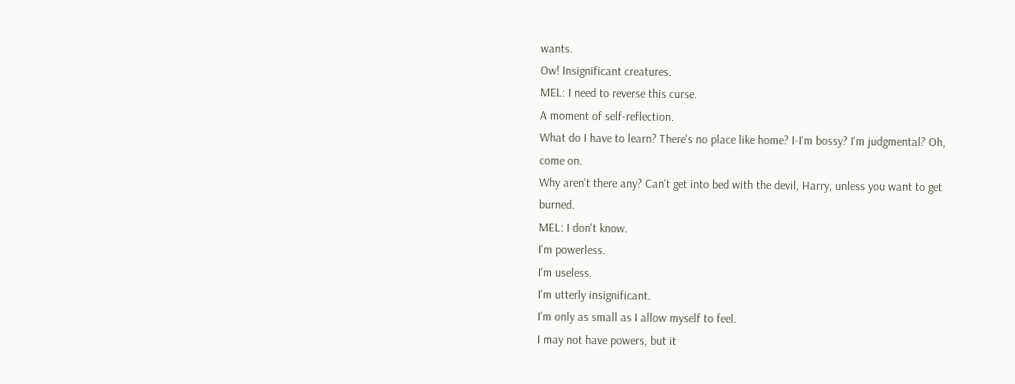wants.
Ow! Insignificant creatures.
MEL: I need to reverse this curse.
A moment of self-reflection.
What do I have to learn? There's no place like home? I-I'm bossy? I'm judgmental? Oh, come on.
Why aren't there any? Can't get into bed with the devil, Harry, unless you want to get burned.
MEL: I don't know.
I'm powerless.
I'm useless.
I'm utterly insignificant.
I'm only as small as I allow myself to feel.
I may not have powers, but it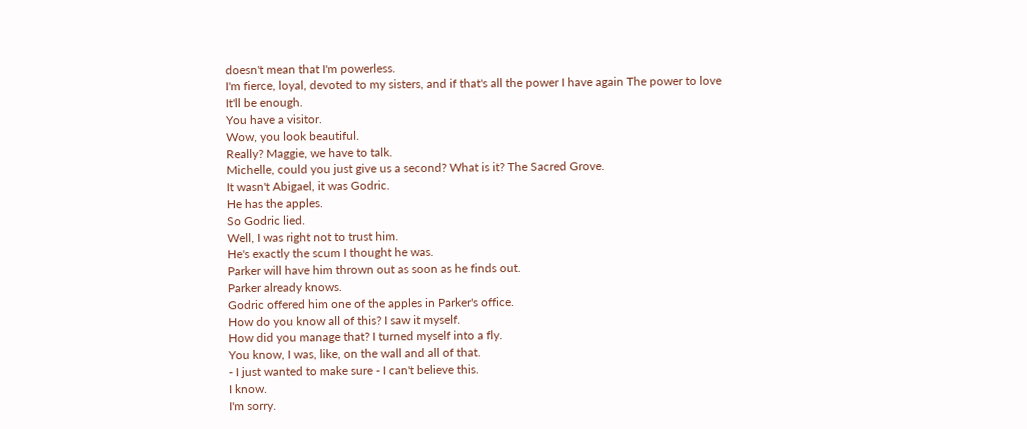doesn't mean that I'm powerless.
I'm fierce, loyal, devoted to my sisters, and if that's all the power I have again The power to love It'll be enough.
You have a visitor.
Wow, you look beautiful.
Really? Maggie, we have to talk.
Michelle, could you just give us a second? What is it? The Sacred Grove.
It wasn't Abigael, it was Godric.
He has the apples.
So Godric lied.
Well, I was right not to trust him.
He's exactly the scum I thought he was.
Parker will have him thrown out as soon as he finds out.
Parker already knows.
Godric offered him one of the apples in Parker's office.
How do you know all of this? I saw it myself.
How did you manage that? I turned myself into a fly.
You know, I was, like, on the wall and all of that.
- I just wanted to make sure - I can't believe this.
I know.
I'm sorry.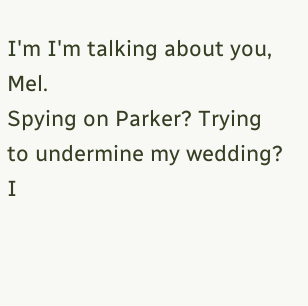I'm I'm talking about you, Mel.
Spying on Parker? Trying to undermine my wedding? I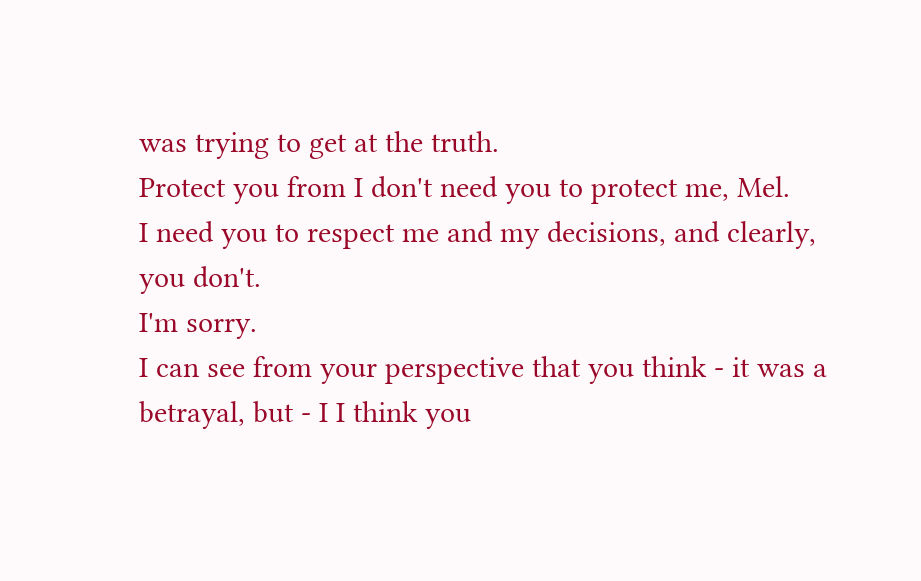was trying to get at the truth.
Protect you from I don't need you to protect me, Mel.
I need you to respect me and my decisions, and clearly, you don't.
I'm sorry.
I can see from your perspective that you think - it was a betrayal, but - I I think you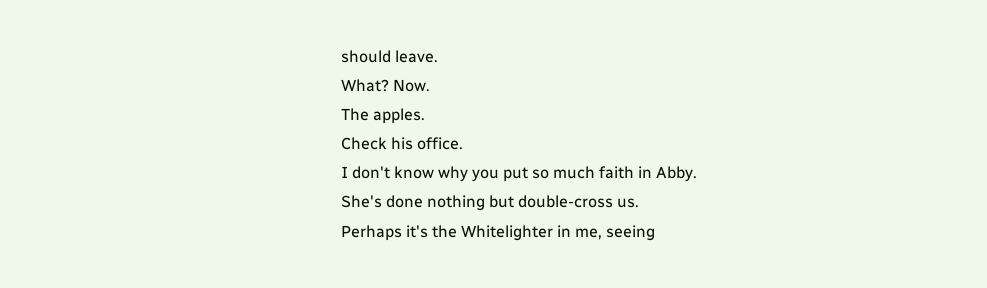should leave.
What? Now.
The apples.
Check his office.
I don't know why you put so much faith in Abby.
She's done nothing but double-cross us.
Perhaps it's the Whitelighter in me, seeing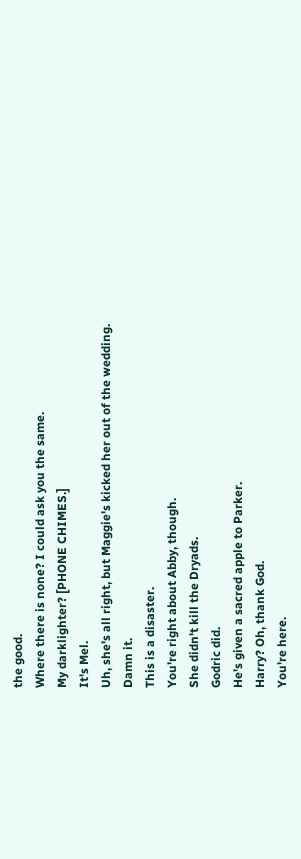the good.
Where there is none? I could ask you the same.
My darklighter? [PHONE CHIMES.]
It's Mel.
Uh, she's all right, but Maggie's kicked her out of the wedding.
Damn it.
This is a disaster.
You're right about Abby, though.
She didn't kill the Dryads.
Godric did.
He's given a sacred apple to Parker.
Harry? Oh, thank God.
You're here.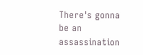There's gonna be an assassination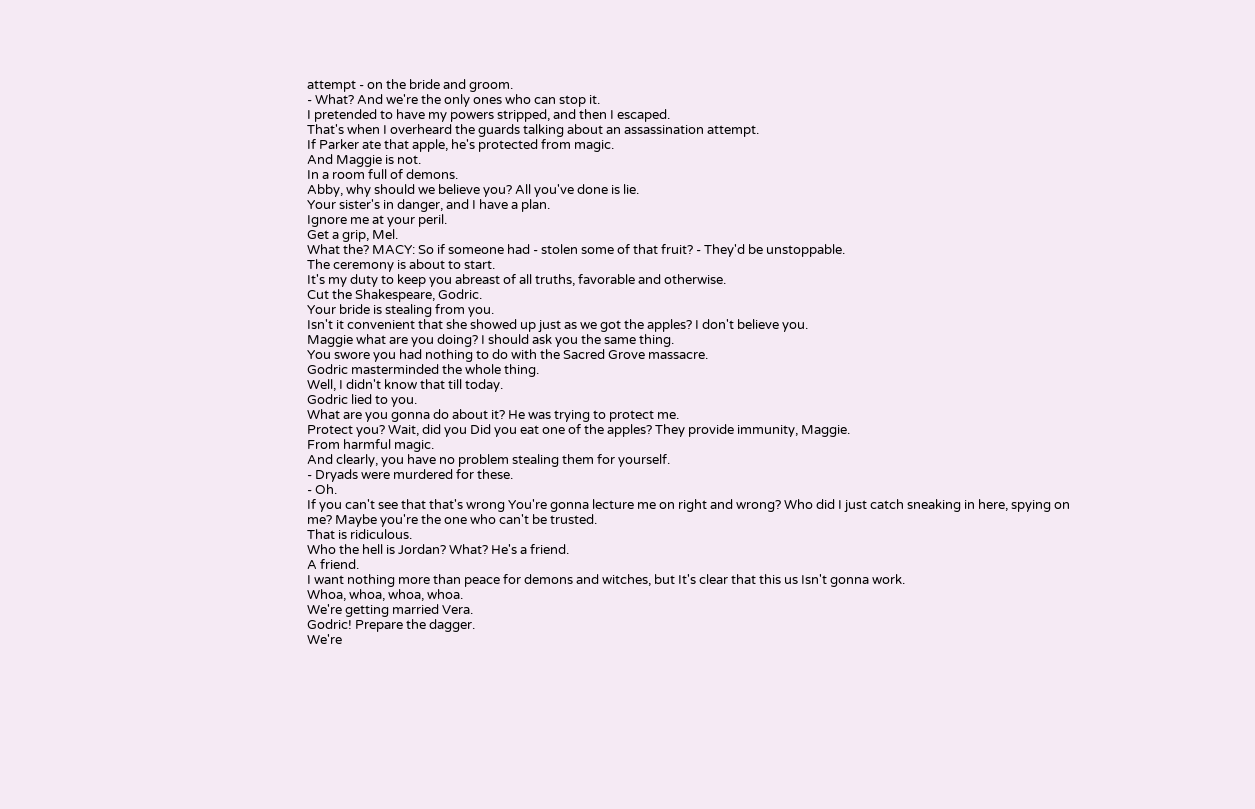attempt - on the bride and groom.
- What? And we're the only ones who can stop it.
I pretended to have my powers stripped, and then I escaped.
That's when I overheard the guards talking about an assassination attempt.
If Parker ate that apple, he's protected from magic.
And Maggie is not.
In a room full of demons.
Abby, why should we believe you? All you've done is lie.
Your sister's in danger, and I have a plan.
Ignore me at your peril.
Get a grip, Mel.
What the? MACY: So if someone had - stolen some of that fruit? - They'd be unstoppable.
The ceremony is about to start.
It's my duty to keep you abreast of all truths, favorable and otherwise.
Cut the Shakespeare, Godric.
Your bride is stealing from you.
Isn't it convenient that she showed up just as we got the apples? I don't believe you.
Maggie what are you doing? I should ask you the same thing.
You swore you had nothing to do with the Sacred Grove massacre.
Godric masterminded the whole thing.
Well, I didn't know that till today.
Godric lied to you.
What are you gonna do about it? He was trying to protect me.
Protect you? Wait, did you Did you eat one of the apples? They provide immunity, Maggie.
From harmful magic.
And clearly, you have no problem stealing them for yourself.
- Dryads were murdered for these.
- Oh.
If you can't see that that's wrong You're gonna lecture me on right and wrong? Who did I just catch sneaking in here, spying on me? Maybe you're the one who can't be trusted.
That is ridiculous.
Who the hell is Jordan? What? He's a friend.
A friend.
I want nothing more than peace for demons and witches, but It's clear that this us Isn't gonna work.
Whoa, whoa, whoa, whoa.
We're getting married Vera.
Godric! Prepare the dagger.
We're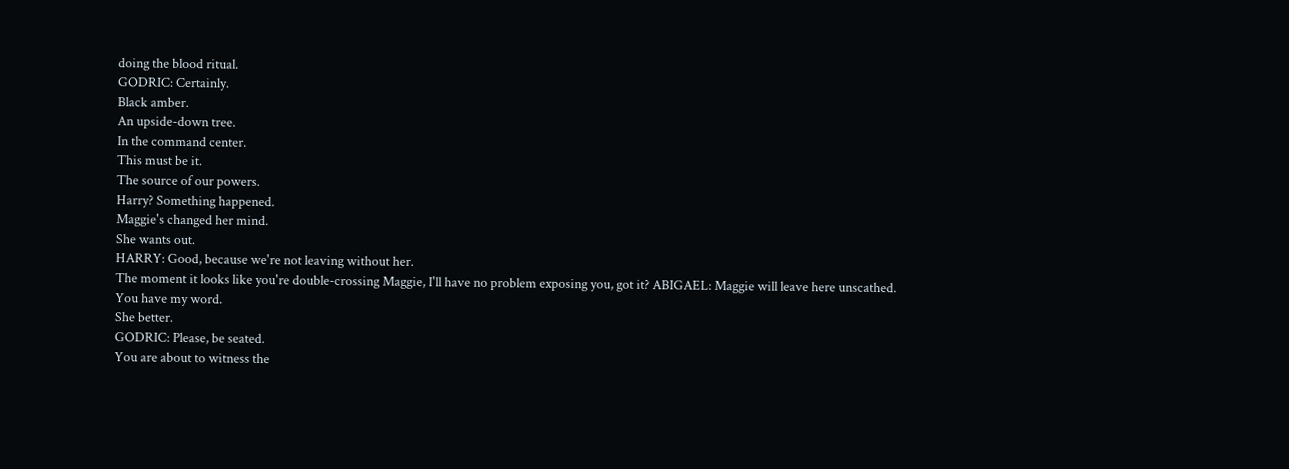doing the blood ritual.
GODRIC: Certainly.
Black amber.
An upside-down tree.
In the command center.
This must be it.
The source of our powers.
Harry? Something happened.
Maggie's changed her mind.
She wants out.
HARRY: Good, because we're not leaving without her.
The moment it looks like you're double-crossing Maggie, I'll have no problem exposing you, got it? ABIGAEL: Maggie will leave here unscathed.
You have my word.
She better.
GODRIC: Please, be seated.
You are about to witness the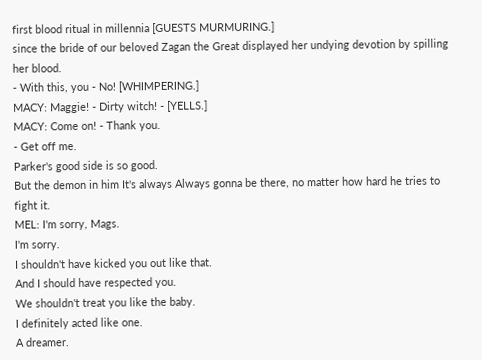first blood ritual in millennia [GUESTS MURMURING.]
since the bride of our beloved Zagan the Great displayed her undying devotion by spilling her blood.
- With this, you - No! [WHIMPERING.]
MACY: Maggie! - Dirty witch! - [YELLS.]
MACY: Come on! - Thank you.
- Get off me.
Parker's good side is so good.
But the demon in him It's always Always gonna be there, no matter how hard he tries to fight it.
MEL: I'm sorry, Mags.
I'm sorry.
I shouldn't have kicked you out like that.
And I should have respected you.
We shouldn't treat you like the baby.
I definitely acted like one.
A dreamer.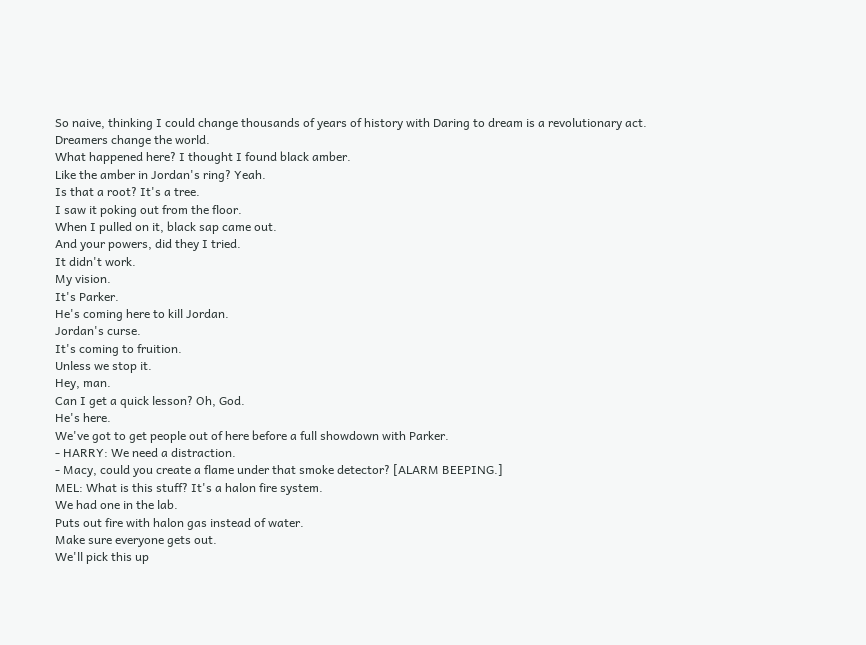So naive, thinking I could change thousands of years of history with Daring to dream is a revolutionary act.
Dreamers change the world.
What happened here? I thought I found black amber.
Like the amber in Jordan's ring? Yeah.
Is that a root? It's a tree.
I saw it poking out from the floor.
When I pulled on it, black sap came out.
And your powers, did they I tried.
It didn't work.
My vision.
It's Parker.
He's coming here to kill Jordan.
Jordan's curse.
It's coming to fruition.
Unless we stop it.
Hey, man.
Can I get a quick lesson? Oh, God.
He's here.
We've got to get people out of here before a full showdown with Parker.
- HARRY: We need a distraction.
- Macy, could you create a flame under that smoke detector? [ALARM BEEPING.]
MEL: What is this stuff? It's a halon fire system.
We had one in the lab.
Puts out fire with halon gas instead of water.
Make sure everyone gets out.
We'll pick this up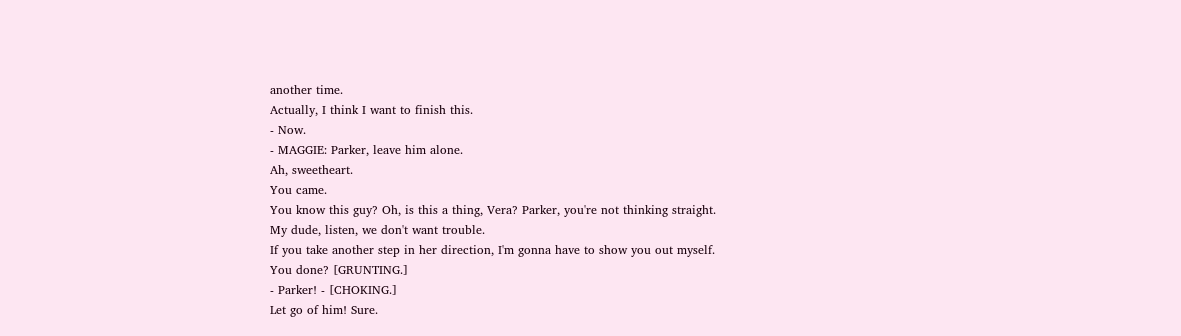another time.
Actually, I think I want to finish this.
- Now.
- MAGGIE: Parker, leave him alone.
Ah, sweetheart.
You came.
You know this guy? Oh, is this a thing, Vera? Parker, you're not thinking straight.
My dude, listen, we don't want trouble.
If you take another step in her direction, I'm gonna have to show you out myself.
You done? [GRUNTING.]
- Parker! - [CHOKING.]
Let go of him! Sure.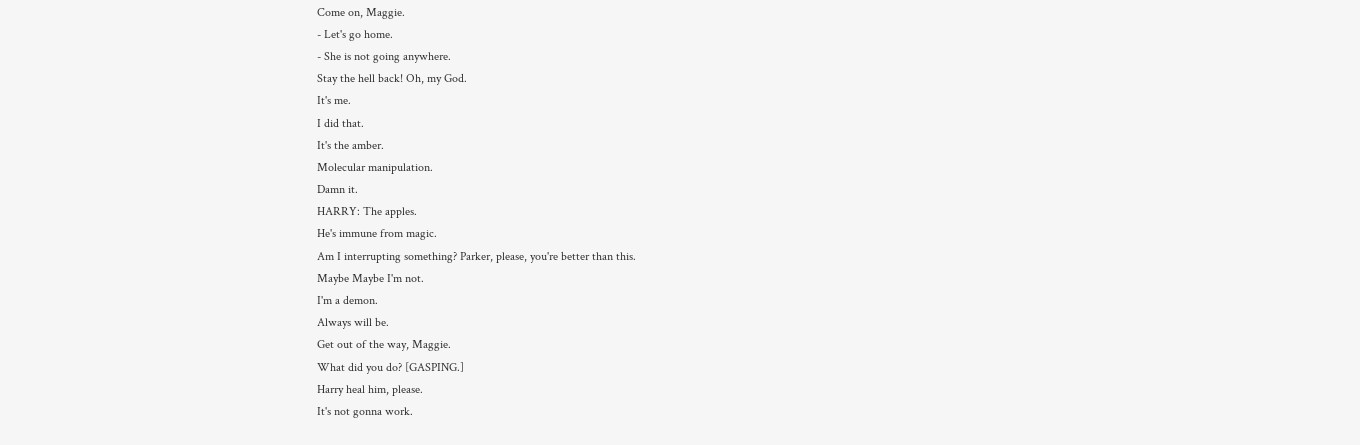Come on, Maggie.
- Let's go home.
- She is not going anywhere.
Stay the hell back! Oh, my God.
It's me.
I did that.
It's the amber.
Molecular manipulation.
Damn it.
HARRY: The apples.
He's immune from magic.
Am I interrupting something? Parker, please, you're better than this.
Maybe Maybe I'm not.
I'm a demon.
Always will be.
Get out of the way, Maggie.
What did you do? [GASPING.]
Harry heal him, please.
It's not gonna work.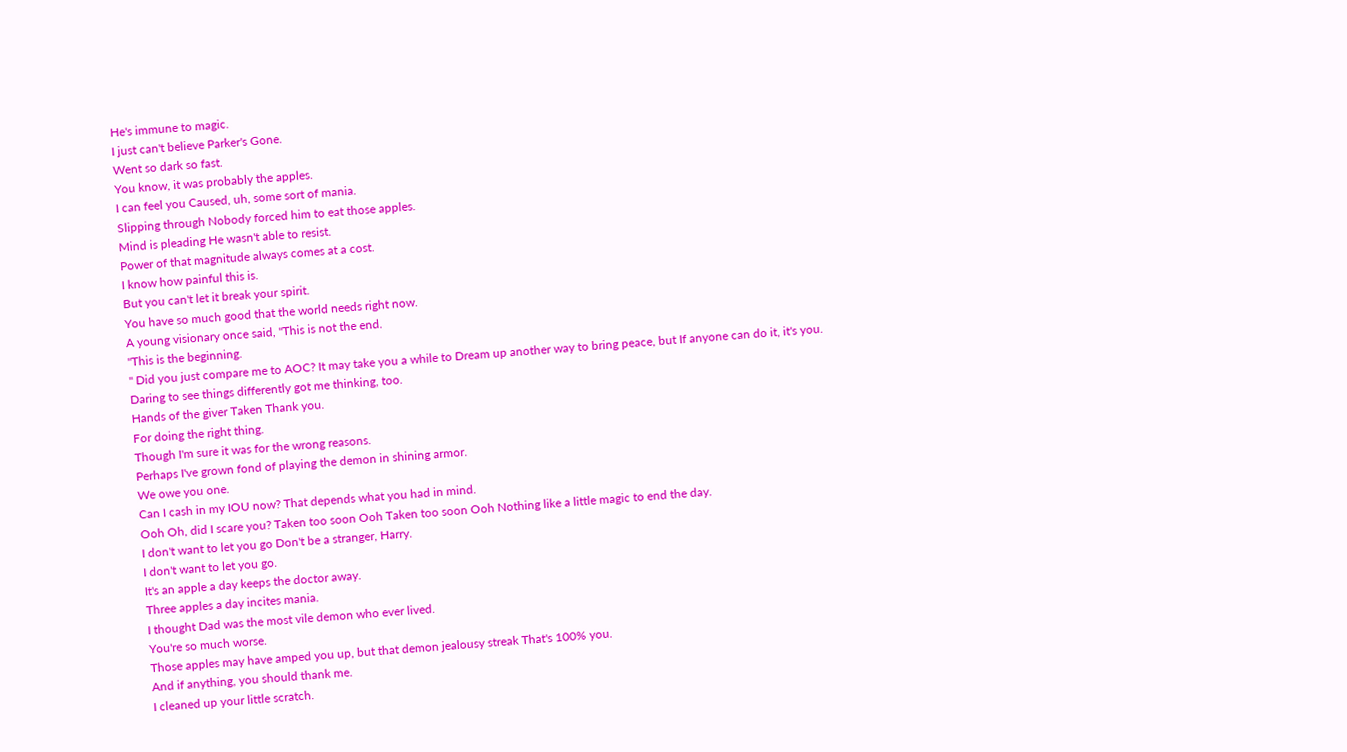He's immune to magic.
I just can't believe Parker's Gone.
Went so dark so fast.
You know, it was probably the apples.
I can feel you Caused, uh, some sort of mania.
Slipping through Nobody forced him to eat those apples.
Mind is pleading He wasn't able to resist.
Power of that magnitude always comes at a cost.
I know how painful this is.
But you can't let it break your spirit.
You have so much good that the world needs right now.
A young visionary once said, "This is not the end.
"This is the beginning.
" Did you just compare me to AOC? It may take you a while to Dream up another way to bring peace, but If anyone can do it, it's you.
Daring to see things differently got me thinking, too.
Hands of the giver Taken Thank you.
For doing the right thing.
Though I'm sure it was for the wrong reasons.
Perhaps I've grown fond of playing the demon in shining armor.
We owe you one.
Can I cash in my IOU now? That depends what you had in mind.
Ooh Oh, did I scare you? Taken too soon Ooh Taken too soon Ooh Nothing like a little magic to end the day.
I don't want to let you go Don't be a stranger, Harry.
I don't want to let you go.
It's an apple a day keeps the doctor away.
Three apples a day incites mania.
I thought Dad was the most vile demon who ever lived.
You're so much worse.
Those apples may have amped you up, but that demon jealousy streak That's 100% you.
And if anything, you should thank me.
I cleaned up your little scratch.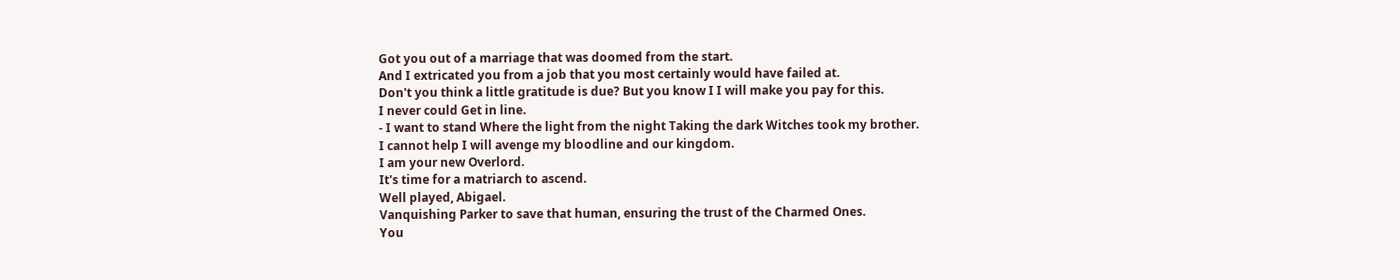Got you out of a marriage that was doomed from the start.
And I extricated you from a job that you most certainly would have failed at.
Don't you think a little gratitude is due? But you know I I will make you pay for this.
I never could Get in line.
- I want to stand Where the light from the night Taking the dark Witches took my brother.
I cannot help I will avenge my bloodline and our kingdom.
I am your new Overlord.
It's time for a matriarch to ascend.
Well played, Abigael.
Vanquishing Parker to save that human, ensuring the trust of the Charmed Ones.
You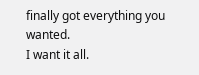finally got everything you wanted.
I want it all.